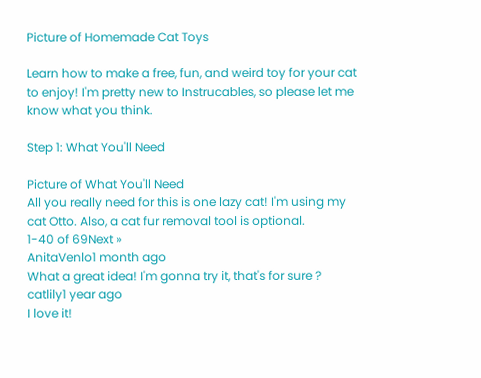Picture of Homemade Cat Toys

Learn how to make a free, fun, and weird toy for your cat to enjoy! I'm pretty new to Instrucables, so please let me know what you think.

Step 1: What You'll Need

Picture of What You'll Need
All you really need for this is one lazy cat! I'm using my cat Otto. Also, a cat fur removal tool is optional.
1-40 of 69Next »
AnitaVenlo1 month ago
What a great idea! I'm gonna try it, that's for sure ?
catlily1 year ago
I love it!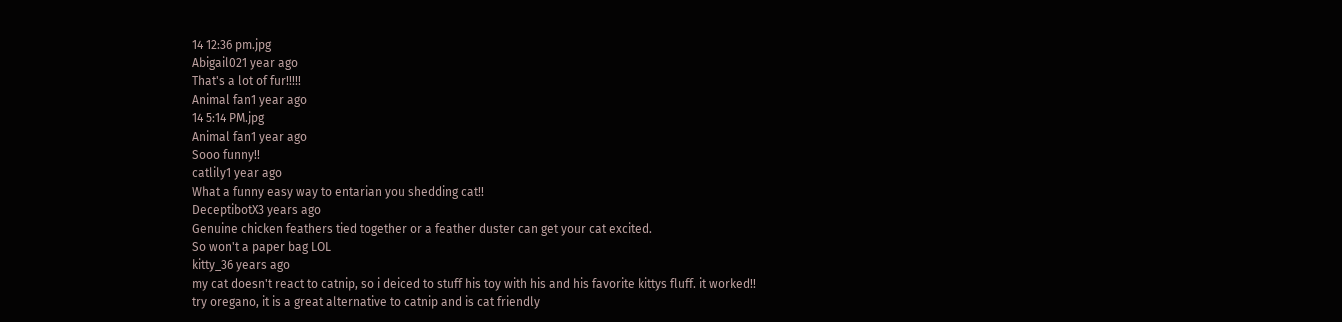14 12:36 pm.jpg
Abigail021 year ago
That's a lot of fur!!!!!
Animal fan1 year ago
14 5:14 PM.jpg
Animal fan1 year ago
Sooo funny!!
catlily1 year ago
What a funny easy way to entarian you shedding cat!!
DeceptibotX3 years ago
Genuine chicken feathers tied together or a feather duster can get your cat excited.
So won't a paper bag LOL
kitty_36 years ago
my cat doesn't react to catnip, so i deiced to stuff his toy with his and his favorite kittys fluff. it worked!!
try oregano, it is a great alternative to catnip and is cat friendly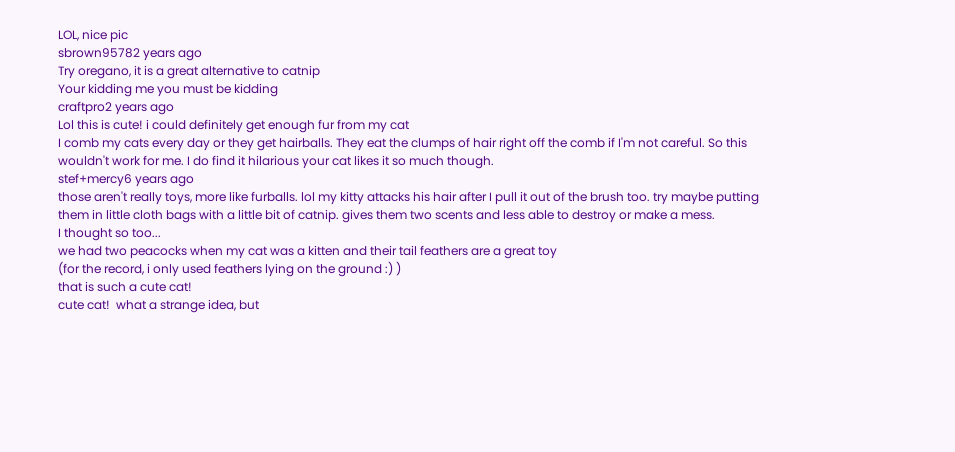LOL, nice pic
sbrown95782 years ago
Try oregano, it is a great alternative to catnip
Your kidding me you must be kidding
craftpro2 years ago
Lol this is cute! i could definitely get enough fur from my cat
I comb my cats every day or they get hairballs. They eat the clumps of hair right off the comb if I'm not careful. So this wouldn't work for me. I do find it hilarious your cat likes it so much though.
stef+mercy6 years ago
those aren't really toys, more like furballs. lol my kitty attacks his hair after I pull it out of the brush too. try maybe putting them in little cloth bags with a little bit of catnip. gives them two scents and less able to destroy or make a mess.
I thought so too...
we had two peacocks when my cat was a kitten and their tail feathers are a great toy
(for the record, i only used feathers lying on the ground :) )
that is such a cute cat!
cute cat!  what a strange idea, but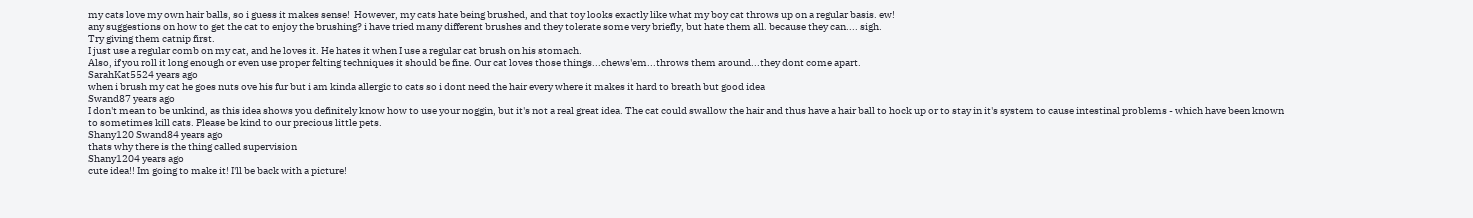my cats love my own hair balls, so i guess it makes sense!  However, my cats hate being brushed, and that toy looks exactly like what my boy cat throws up on a regular basis. ew!
any suggestions on how to get the cat to enjoy the brushing? i have tried many different brushes and they tolerate some very briefly, but hate them all. because they can.... sigh.
Try giving them catnip first.
I just use a regular comb on my cat, and he loves it. He hates it when I use a regular cat brush on his stomach.
Also, if you roll it long enough or even use proper felting techniques it should be fine. Our cat loves those things...chews'em...throws them around...they dont come apart.
SarahKat5524 years ago
when i brush my cat he goes nuts ove his fur but i am kinda allergic to cats so i dont need the hair every where it makes it hard to breath but good idea
Swand87 years ago
I don't mean to be unkind, as this idea shows you definitely know how to use your noggin, but it's not a real great idea. The cat could swallow the hair and thus have a hair ball to hock up or to stay in it's system to cause intestinal problems - which have been known to sometimes kill cats. Please be kind to our precious little pets.
Shany120 Swand84 years ago
thats why there is the thing called supervision
Shany1204 years ago
cute idea!! Im going to make it! I'll be back with a picture!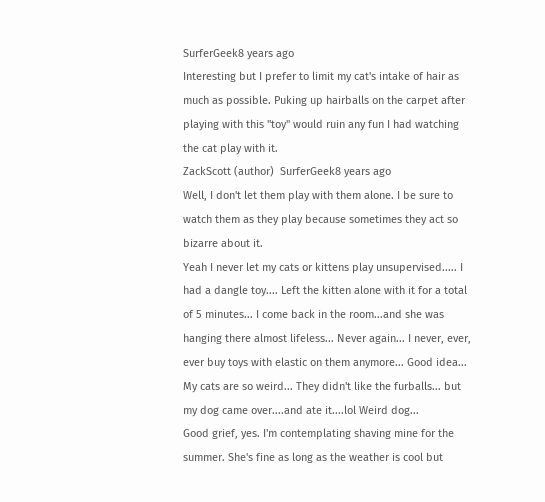SurferGeek8 years ago
Interesting but I prefer to limit my cat's intake of hair as much as possible. Puking up hairballs on the carpet after playing with this "toy" would ruin any fun I had watching the cat play with it.
ZackScott (author)  SurferGeek8 years ago
Well, I don't let them play with them alone. I be sure to watch them as they play because sometimes they act so bizarre about it.
Yeah I never let my cats or kittens play unsupervised..... I had a dangle toy.... Left the kitten alone with it for a total of 5 minutes... I come back in the room...and she was hanging there almost lifeless... Never again... I never, ever, ever buy toys with elastic on them anymore... Good idea... My cats are so weird... They didn't like the furballs... but my dog came over....and ate it....lol Weird dog...
Good grief, yes. I'm contemplating shaving mine for the summer. She's fine as long as the weather is cool but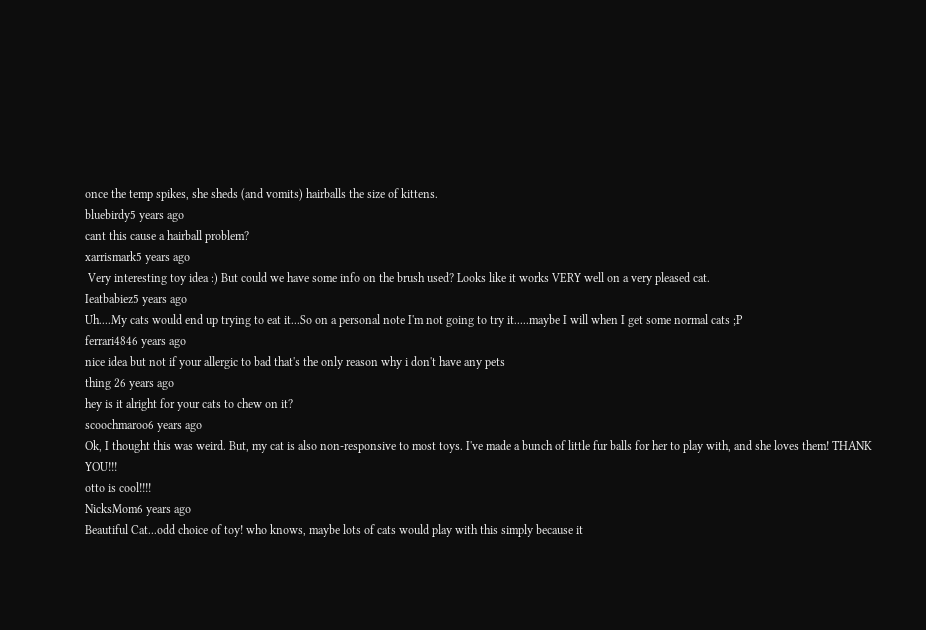once the temp spikes, she sheds (and vomits) hairballs the size of kittens.
bluebirdy5 years ago
cant this cause a hairball problem?
xarrismark5 years ago
 Very interesting toy idea :) But could we have some info on the brush used? Looks like it works VERY well on a very pleased cat.
Ieatbabiez5 years ago
Uh....My cats would end up trying to eat it...So on a personal note I'm not going to try it.....maybe I will when I get some normal cats ;P
ferrari4846 years ago
nice idea but not if your allergic to bad that's the only reason why i don't have any pets
thing 26 years ago
hey is it alright for your cats to chew on it?
scoochmaroo6 years ago
Ok, I thought this was weird. But, my cat is also non-responsive to most toys. I've made a bunch of little fur balls for her to play with, and she loves them! THANK YOU!!!
otto is cool!!!!
NicksMom6 years ago
Beautiful Cat...odd choice of toy! who knows, maybe lots of cats would play with this simply because it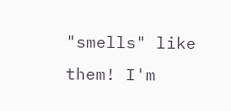"smells" like them! I'm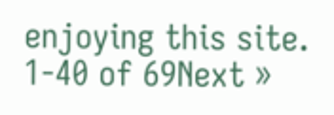enjoying this site.
1-40 of 69Next »